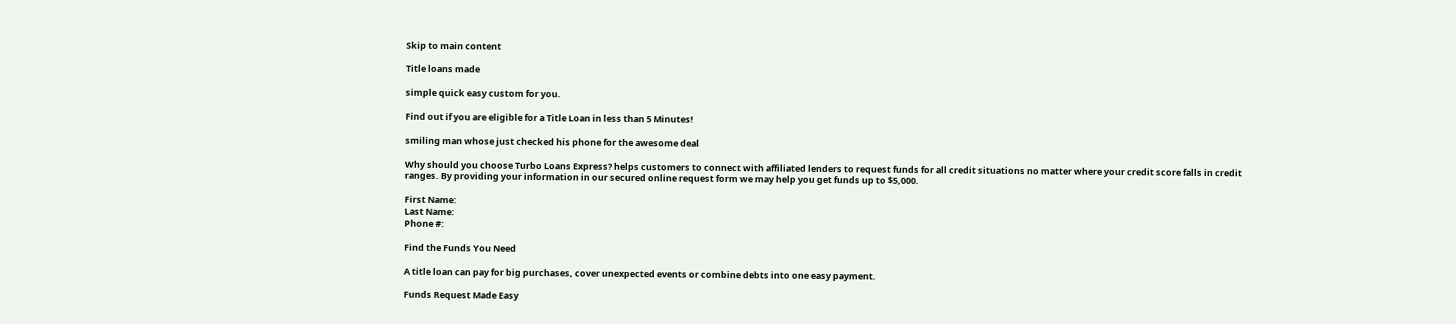Skip to main content

Title loans made

simple quick easy custom for you.

Find out if you are eligible for a Title Loan in less than 5 Minutes!

smiling man whose just checked his phone for the awesome deal

Why should you choose Turbo Loans Express? helps customers to connect with affiliated lenders to request funds for all credit situations no matter where your credit score falls in credit ranges. By providing your information in our secured online request form we may help you get funds up to $5,000.

First Name:
Last Name:
Phone #:

Find the Funds You Need

A title loan can pay for big purchases, cover unexpected events or combine debts into one easy payment.

Funds Request Made Easy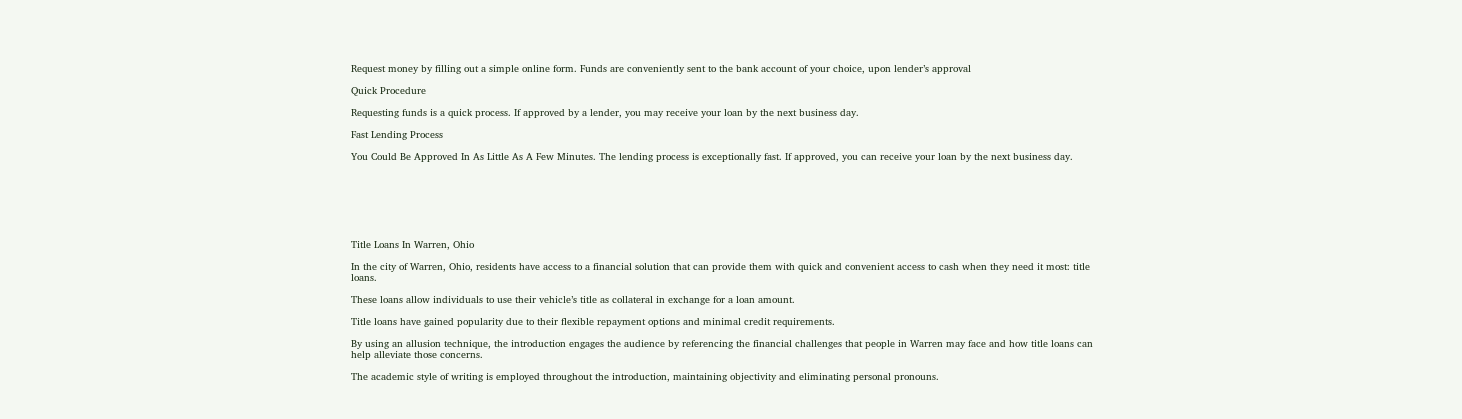Request money by filling out a simple online form. Funds are conveniently sent to the bank account of your choice, upon lender’s approval

Quick Procedure

Requesting funds is a quick process. If approved by a lender, you may receive your loan by the next business day.

Fast Lending Process

You Could Be Approved In As Little As A Few Minutes. The lending process is exceptionally fast. If approved, you can receive your loan by the next business day.







Title Loans In Warren, Ohio

In the city of Warren, Ohio, residents have access to a financial solution that can provide them with quick and convenient access to cash when they need it most: title loans.

These loans allow individuals to use their vehicle’s title as collateral in exchange for a loan amount.

Title loans have gained popularity due to their flexible repayment options and minimal credit requirements.

By using an allusion technique, the introduction engages the audience by referencing the financial challenges that people in Warren may face and how title loans can help alleviate those concerns.

The academic style of writing is employed throughout the introduction, maintaining objectivity and eliminating personal pronouns.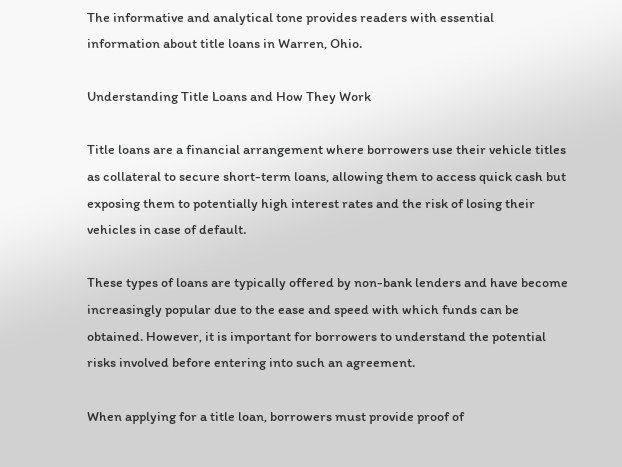The informative and analytical tone provides readers with essential information about title loans in Warren, Ohio.

Understanding Title Loans and How They Work

Title loans are a financial arrangement where borrowers use their vehicle titles as collateral to secure short-term loans, allowing them to access quick cash but exposing them to potentially high interest rates and the risk of losing their vehicles in case of default.

These types of loans are typically offered by non-bank lenders and have become increasingly popular due to the ease and speed with which funds can be obtained. However, it is important for borrowers to understand the potential risks involved before entering into such an agreement.

When applying for a title loan, borrowers must provide proof of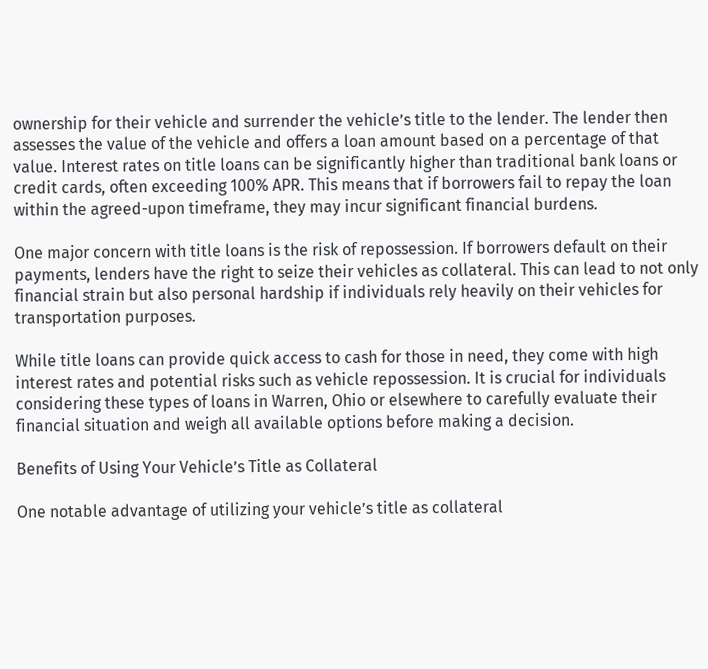ownership for their vehicle and surrender the vehicle’s title to the lender. The lender then assesses the value of the vehicle and offers a loan amount based on a percentage of that value. Interest rates on title loans can be significantly higher than traditional bank loans or credit cards, often exceeding 100% APR. This means that if borrowers fail to repay the loan within the agreed-upon timeframe, they may incur significant financial burdens.

One major concern with title loans is the risk of repossession. If borrowers default on their payments, lenders have the right to seize their vehicles as collateral. This can lead to not only financial strain but also personal hardship if individuals rely heavily on their vehicles for transportation purposes.

While title loans can provide quick access to cash for those in need, they come with high interest rates and potential risks such as vehicle repossession. It is crucial for individuals considering these types of loans in Warren, Ohio or elsewhere to carefully evaluate their financial situation and weigh all available options before making a decision.

Benefits of Using Your Vehicle’s Title as Collateral

One notable advantage of utilizing your vehicle’s title as collateral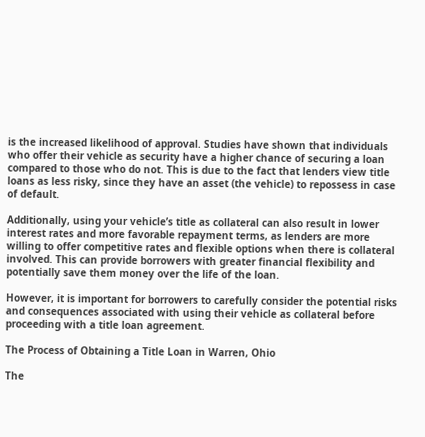is the increased likelihood of approval. Studies have shown that individuals who offer their vehicle as security have a higher chance of securing a loan compared to those who do not. This is due to the fact that lenders view title loans as less risky, since they have an asset (the vehicle) to repossess in case of default.

Additionally, using your vehicle’s title as collateral can also result in lower interest rates and more favorable repayment terms, as lenders are more willing to offer competitive rates and flexible options when there is collateral involved. This can provide borrowers with greater financial flexibility and potentially save them money over the life of the loan.

However, it is important for borrowers to carefully consider the potential risks and consequences associated with using their vehicle as collateral before proceeding with a title loan agreement.

The Process of Obtaining a Title Loan in Warren, Ohio

The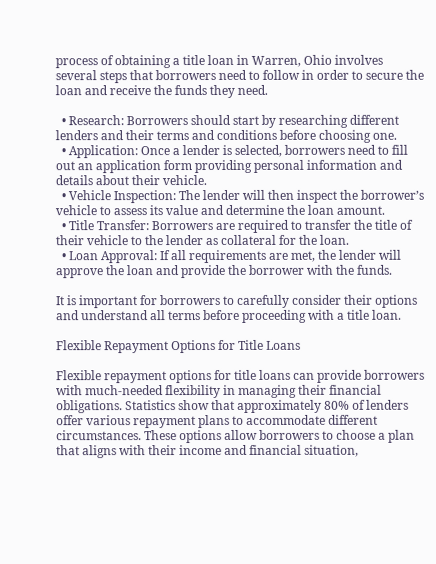process of obtaining a title loan in Warren, Ohio involves several steps that borrowers need to follow in order to secure the loan and receive the funds they need.

  • Research: Borrowers should start by researching different lenders and their terms and conditions before choosing one.
  • Application: Once a lender is selected, borrowers need to fill out an application form providing personal information and details about their vehicle.
  • Vehicle Inspection: The lender will then inspect the borrower’s vehicle to assess its value and determine the loan amount.
  • Title Transfer: Borrowers are required to transfer the title of their vehicle to the lender as collateral for the loan.
  • Loan Approval: If all requirements are met, the lender will approve the loan and provide the borrower with the funds.

It is important for borrowers to carefully consider their options and understand all terms before proceeding with a title loan.

Flexible Repayment Options for Title Loans

Flexible repayment options for title loans can provide borrowers with much-needed flexibility in managing their financial obligations. Statistics show that approximately 80% of lenders offer various repayment plans to accommodate different circumstances. These options allow borrowers to choose a plan that aligns with their income and financial situation,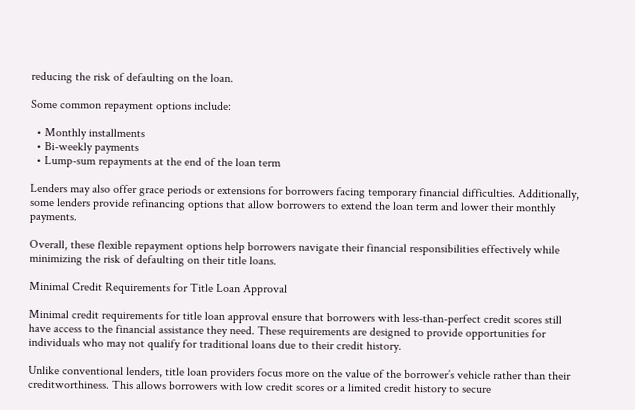reducing the risk of defaulting on the loan.

Some common repayment options include:

  • Monthly installments
  • Bi-weekly payments
  • Lump-sum repayments at the end of the loan term

Lenders may also offer grace periods or extensions for borrowers facing temporary financial difficulties. Additionally, some lenders provide refinancing options that allow borrowers to extend the loan term and lower their monthly payments.

Overall, these flexible repayment options help borrowers navigate their financial responsibilities effectively while minimizing the risk of defaulting on their title loans.

Minimal Credit Requirements for Title Loan Approval

Minimal credit requirements for title loan approval ensure that borrowers with less-than-perfect credit scores still have access to the financial assistance they need. These requirements are designed to provide opportunities for individuals who may not qualify for traditional loans due to their credit history.

Unlike conventional lenders, title loan providers focus more on the value of the borrower’s vehicle rather than their creditworthiness. This allows borrowers with low credit scores or a limited credit history to secure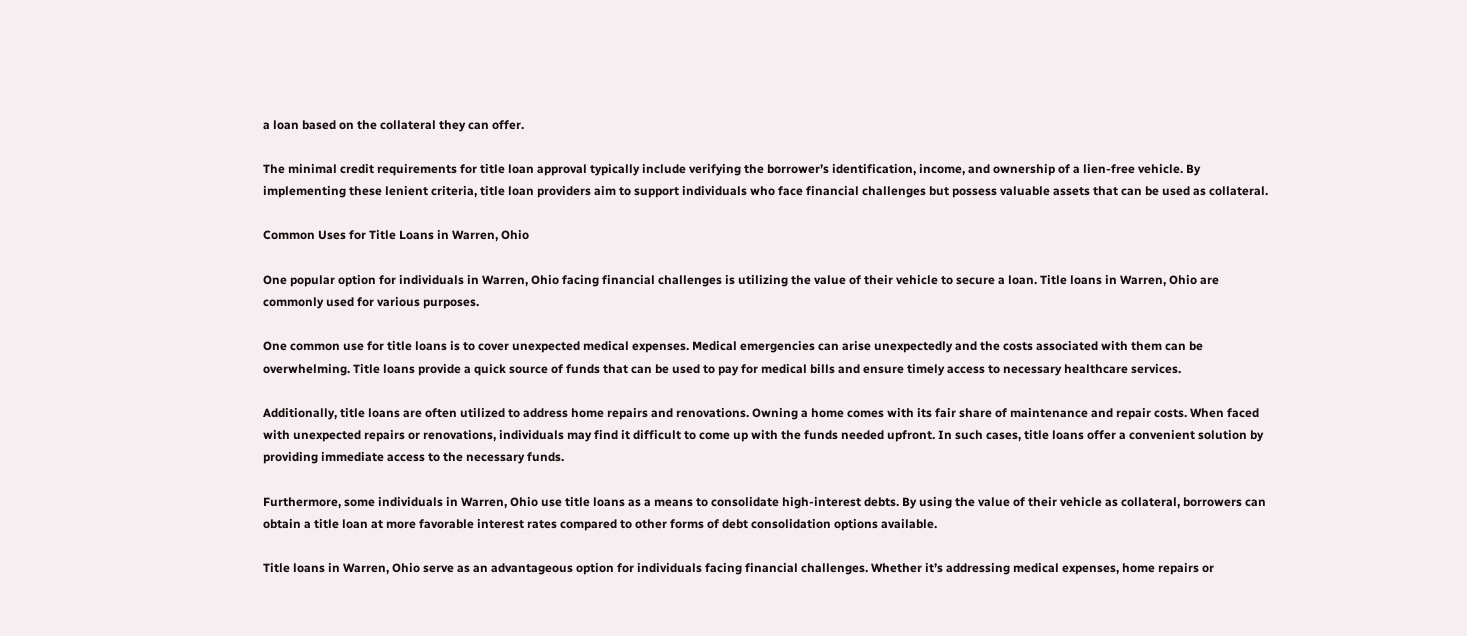a loan based on the collateral they can offer.

The minimal credit requirements for title loan approval typically include verifying the borrower’s identification, income, and ownership of a lien-free vehicle. By implementing these lenient criteria, title loan providers aim to support individuals who face financial challenges but possess valuable assets that can be used as collateral.

Common Uses for Title Loans in Warren, Ohio

One popular option for individuals in Warren, Ohio facing financial challenges is utilizing the value of their vehicle to secure a loan. Title loans in Warren, Ohio are commonly used for various purposes.

One common use for title loans is to cover unexpected medical expenses. Medical emergencies can arise unexpectedly and the costs associated with them can be overwhelming. Title loans provide a quick source of funds that can be used to pay for medical bills and ensure timely access to necessary healthcare services.

Additionally, title loans are often utilized to address home repairs and renovations. Owning a home comes with its fair share of maintenance and repair costs. When faced with unexpected repairs or renovations, individuals may find it difficult to come up with the funds needed upfront. In such cases, title loans offer a convenient solution by providing immediate access to the necessary funds.

Furthermore, some individuals in Warren, Ohio use title loans as a means to consolidate high-interest debts. By using the value of their vehicle as collateral, borrowers can obtain a title loan at more favorable interest rates compared to other forms of debt consolidation options available.

Title loans in Warren, Ohio serve as an advantageous option for individuals facing financial challenges. Whether it’s addressing medical expenses, home repairs or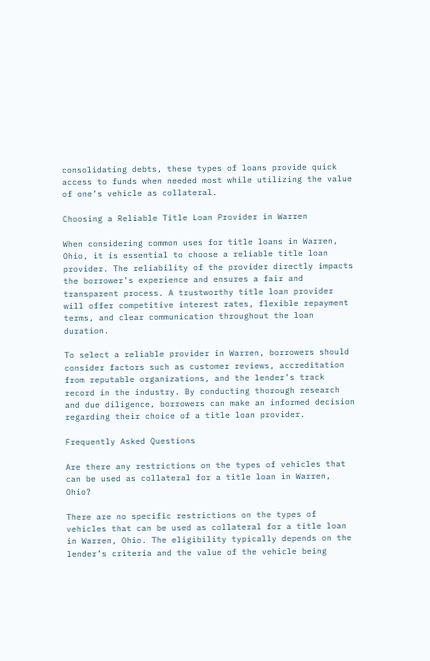consolidating debts, these types of loans provide quick access to funds when needed most while utilizing the value of one’s vehicle as collateral.

Choosing a Reliable Title Loan Provider in Warren

When considering common uses for title loans in Warren, Ohio, it is essential to choose a reliable title loan provider. The reliability of the provider directly impacts the borrower’s experience and ensures a fair and transparent process. A trustworthy title loan provider will offer competitive interest rates, flexible repayment terms, and clear communication throughout the loan duration.

To select a reliable provider in Warren, borrowers should consider factors such as customer reviews, accreditation from reputable organizations, and the lender’s track record in the industry. By conducting thorough research and due diligence, borrowers can make an informed decision regarding their choice of a title loan provider.

Frequently Asked Questions

Are there any restrictions on the types of vehicles that can be used as collateral for a title loan in Warren, Ohio?

There are no specific restrictions on the types of vehicles that can be used as collateral for a title loan in Warren, Ohio. The eligibility typically depends on the lender’s criteria and the value of the vehicle being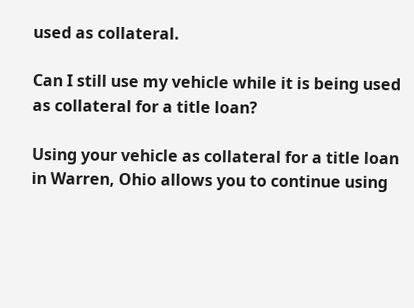used as collateral.

Can I still use my vehicle while it is being used as collateral for a title loan?

Using your vehicle as collateral for a title loan in Warren, Ohio allows you to continue using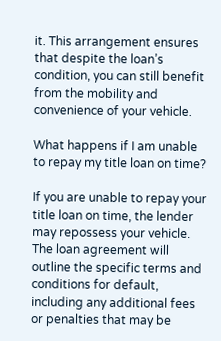it. This arrangement ensures that despite the loan’s condition, you can still benefit from the mobility and convenience of your vehicle.

What happens if I am unable to repay my title loan on time?

If you are unable to repay your title loan on time, the lender may repossess your vehicle. The loan agreement will outline the specific terms and conditions for default, including any additional fees or penalties that may be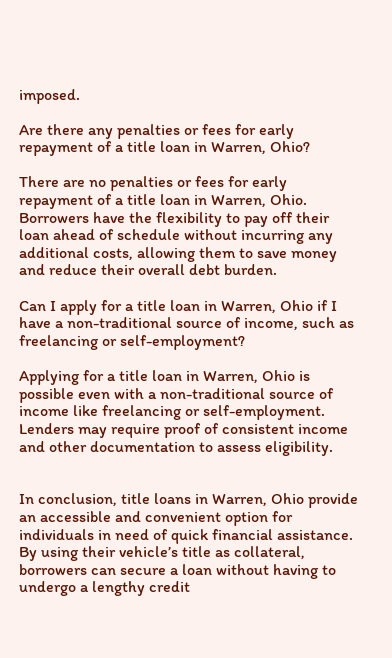imposed.

Are there any penalties or fees for early repayment of a title loan in Warren, Ohio?

There are no penalties or fees for early repayment of a title loan in Warren, Ohio. Borrowers have the flexibility to pay off their loan ahead of schedule without incurring any additional costs, allowing them to save money and reduce their overall debt burden.

Can I apply for a title loan in Warren, Ohio if I have a non-traditional source of income, such as freelancing or self-employment?

Applying for a title loan in Warren, Ohio is possible even with a non-traditional source of income like freelancing or self-employment. Lenders may require proof of consistent income and other documentation to assess eligibility.


In conclusion, title loans in Warren, Ohio provide an accessible and convenient option for individuals in need of quick financial assistance. By using their vehicle’s title as collateral, borrowers can secure a loan without having to undergo a lengthy credit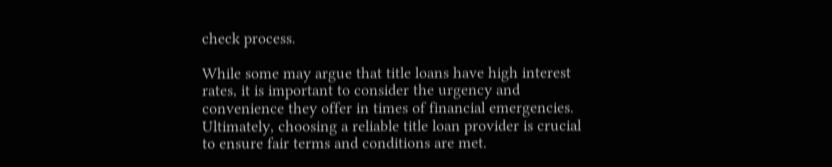check process.

While some may argue that title loans have high interest rates, it is important to consider the urgency and convenience they offer in times of financial emergencies. Ultimately, choosing a reliable title loan provider is crucial to ensure fair terms and conditions are met.